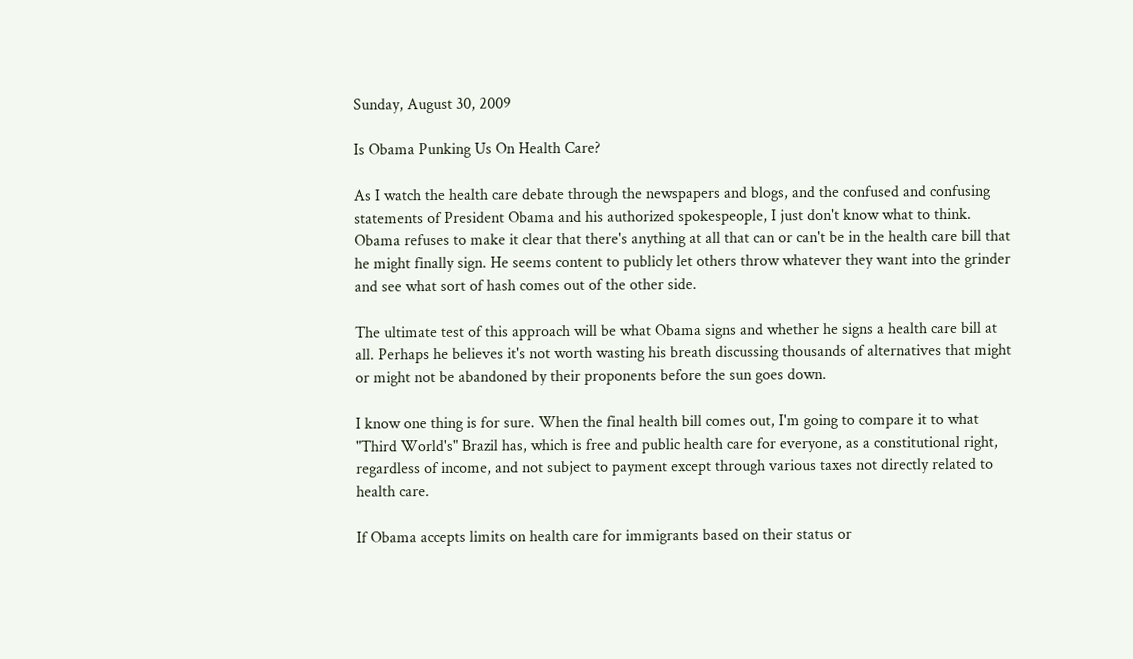Sunday, August 30, 2009

Is Obama Punking Us On Health Care?

As I watch the health care debate through the newspapers and blogs, and the confused and confusing statements of President Obama and his authorized spokespeople, I just don't know what to think. Obama refuses to make it clear that there's anything at all that can or can't be in the health care bill that he might finally sign. He seems content to publicly let others throw whatever they want into the grinder and see what sort of hash comes out of the other side.

The ultimate test of this approach will be what Obama signs and whether he signs a health care bill at all. Perhaps he believes it's not worth wasting his breath discussing thousands of alternatives that might or might not be abandoned by their proponents before the sun goes down.

I know one thing is for sure. When the final health bill comes out, I'm going to compare it to what "Third World's" Brazil has, which is free and public health care for everyone, as a constitutional right, regardless of income, and not subject to payment except through various taxes not directly related to health care.

If Obama accepts limits on health care for immigrants based on their status or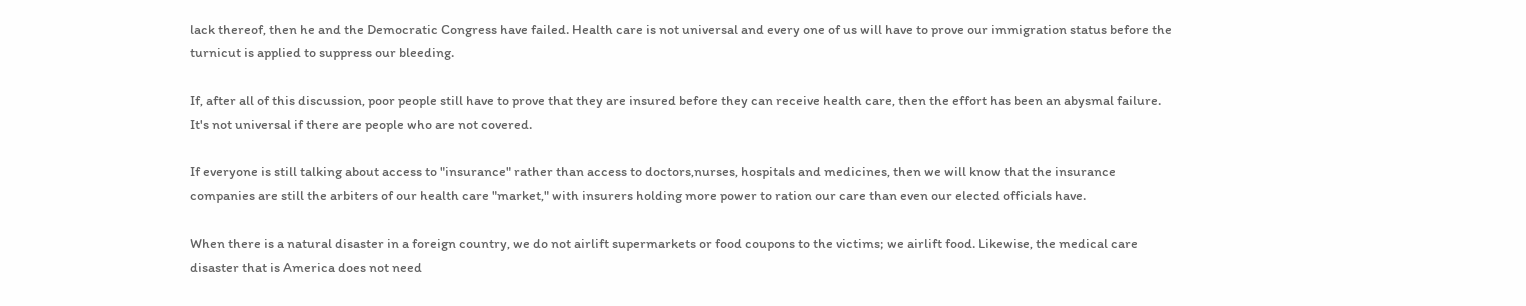lack thereof, then he and the Democratic Congress have failed. Health care is not universal and every one of us will have to prove our immigration status before the turnicut is applied to suppress our bleeding.

If, after all of this discussion, poor people still have to prove that they are insured before they can receive health care, then the effort has been an abysmal failure. It's not universal if there are people who are not covered.

If everyone is still talking about access to "insurance" rather than access to doctors,nurses, hospitals and medicines, then we will know that the insurance companies are still the arbiters of our health care "market," with insurers holding more power to ration our care than even our elected officials have.

When there is a natural disaster in a foreign country, we do not airlift supermarkets or food coupons to the victims; we airlift food. Likewise, the medical care disaster that is America does not need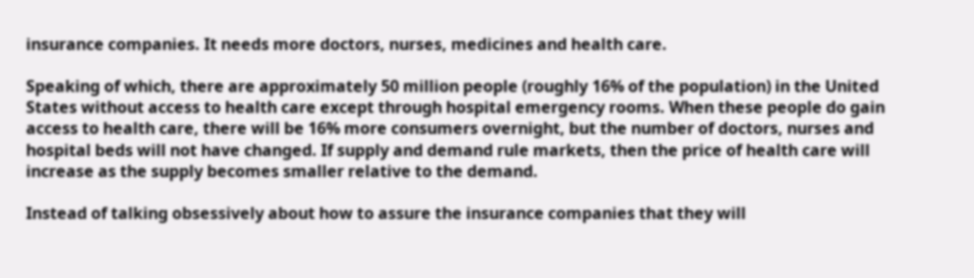insurance companies. It needs more doctors, nurses, medicines and health care.

Speaking of which, there are approximately 50 million people (roughly 16% of the population) in the United States without access to health care except through hospital emergency rooms. When these people do gain access to health care, there will be 16% more consumers overnight, but the number of doctors, nurses and hospital beds will not have changed. If supply and demand rule markets, then the price of health care will increase as the supply becomes smaller relative to the demand.

Instead of talking obsessively about how to assure the insurance companies that they will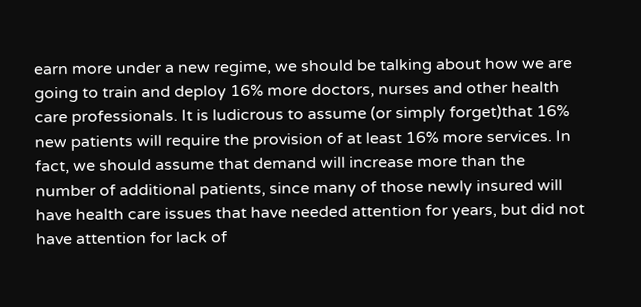earn more under a new regime, we should be talking about how we are going to train and deploy 16% more doctors, nurses and other health care professionals. It is ludicrous to assume (or simply forget)that 16% new patients will require the provision of at least 16% more services. In fact, we should assume that demand will increase more than the number of additional patients, since many of those newly insured will have health care issues that have needed attention for years, but did not have attention for lack of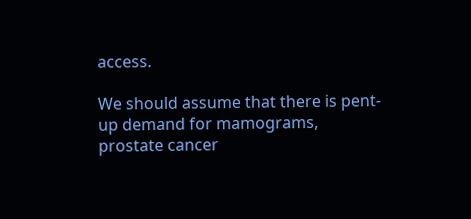access.

We should assume that there is pent-up demand for mamograms, prostate cancer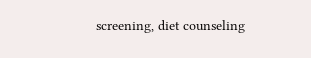screening, diet counseling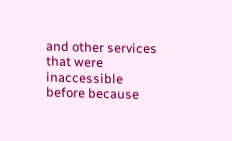and other services that were inaccessible before because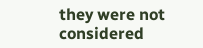they were not considered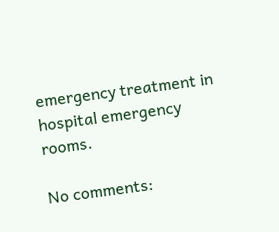emergency treatment in hospital emergency rooms.

No comments: